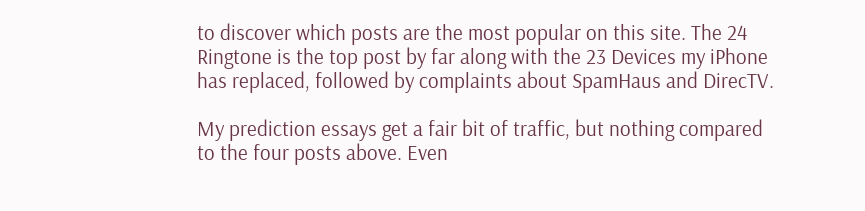to discover which posts are the most popular on this site. The 24 Ringtone is the top post by far along with the 23 Devices my iPhone has replaced, followed by complaints about SpamHaus and DirecTV.

My prediction essays get a fair bit of traffic, but nothing compared to the four posts above. Even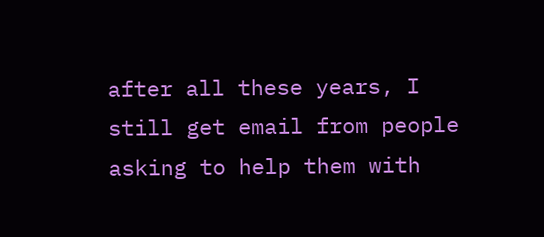after all these years, I still get email from people asking to help them with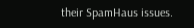their SpamHaus issues.